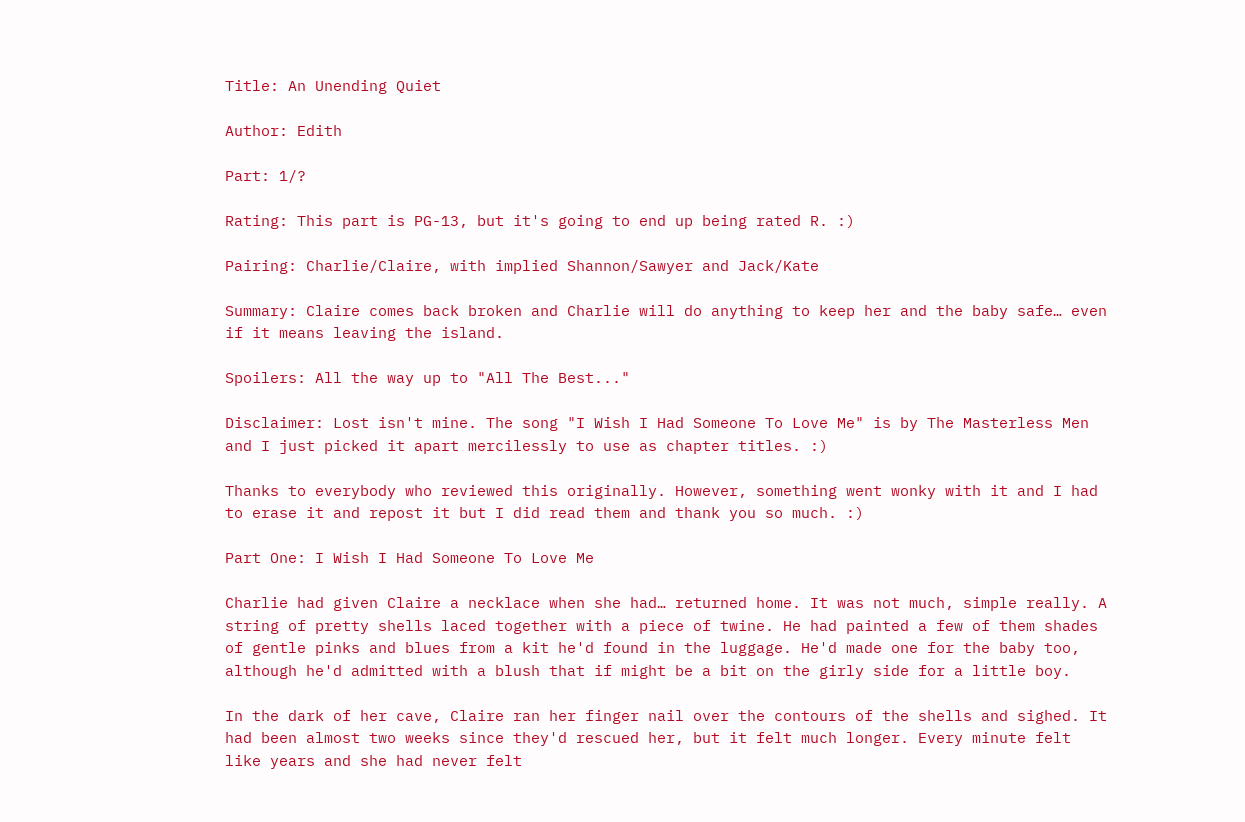Title: An Unending Quiet

Author: Edith

Part: 1/?

Rating: This part is PG-13, but it's going to end up being rated R. :)

Pairing: Charlie/Claire, with implied Shannon/Sawyer and Jack/Kate

Summary: Claire comes back broken and Charlie will do anything to keep her and the baby safe… even if it means leaving the island.

Spoilers: All the way up to "All The Best..."

Disclaimer: Lost isn't mine. The song "I Wish I Had Someone To Love Me" is by The Masterless Men and I just picked it apart mercilessly to use as chapter titles. :)

Thanks to everybody who reviewed this originally. However, something went wonky with it and I had to erase it and repost it but I did read them and thank you so much. :)

Part One: I Wish I Had Someone To Love Me

Charlie had given Claire a necklace when she had… returned home. It was not much, simple really. A string of pretty shells laced together with a piece of twine. He had painted a few of them shades of gentle pinks and blues from a kit he'd found in the luggage. He'd made one for the baby too, although he'd admitted with a blush that if might be a bit on the girly side for a little boy.

In the dark of her cave, Claire ran her finger nail over the contours of the shells and sighed. It had been almost two weeks since they'd rescued her, but it felt much longer. Every minute felt like years and she had never felt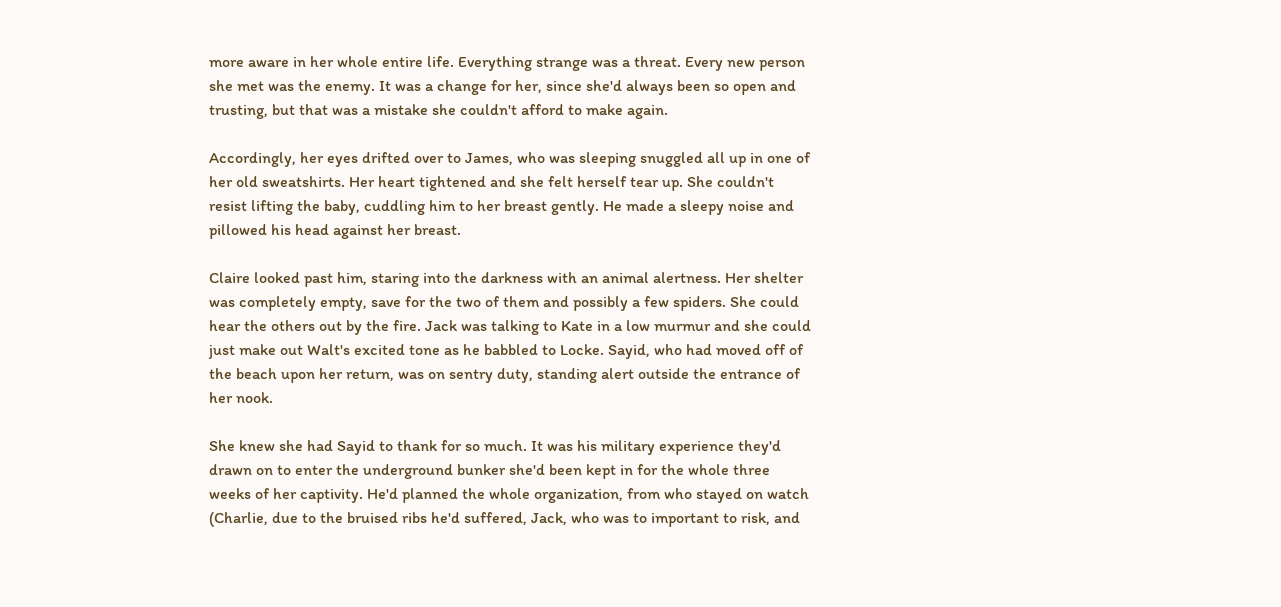more aware in her whole entire life. Everything strange was a threat. Every new person she met was the enemy. It was a change for her, since she'd always been so open and trusting, but that was a mistake she couldn't afford to make again.

Accordingly, her eyes drifted over to James, who was sleeping snuggled all up in one of her old sweatshirts. Her heart tightened and she felt herself tear up. She couldn't resist lifting the baby, cuddling him to her breast gently. He made a sleepy noise and pillowed his head against her breast.

Claire looked past him, staring into the darkness with an animal alertness. Her shelter was completely empty, save for the two of them and possibly a few spiders. She could hear the others out by the fire. Jack was talking to Kate in a low murmur and she could just make out Walt's excited tone as he babbled to Locke. Sayid, who had moved off of the beach upon her return, was on sentry duty, standing alert outside the entrance of her nook.

She knew she had Sayid to thank for so much. It was his military experience they'd drawn on to enter the underground bunker she'd been kept in for the whole three weeks of her captivity. He'd planned the whole organization, from who stayed on watch (Charlie, due to the bruised ribs he'd suffered, Jack, who was to important to risk, and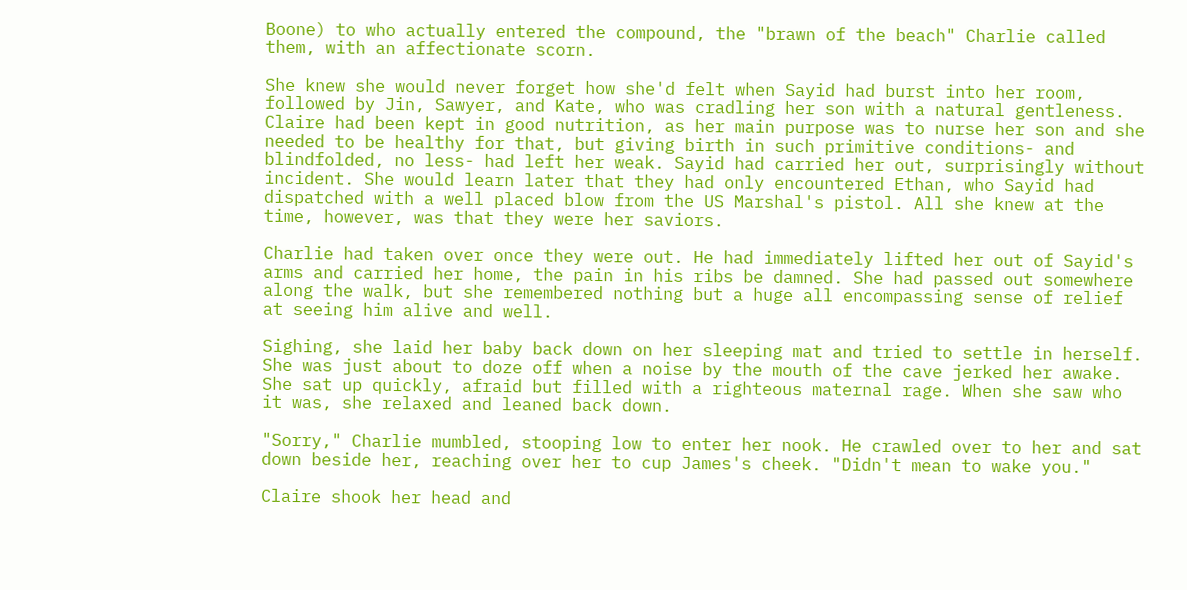Boone) to who actually entered the compound, the "brawn of the beach" Charlie called them, with an affectionate scorn.

She knew she would never forget how she'd felt when Sayid had burst into her room, followed by Jin, Sawyer, and Kate, who was cradling her son with a natural gentleness. Claire had been kept in good nutrition, as her main purpose was to nurse her son and she needed to be healthy for that, but giving birth in such primitive conditions- and blindfolded, no less- had left her weak. Sayid had carried her out, surprisingly without incident. She would learn later that they had only encountered Ethan, who Sayid had dispatched with a well placed blow from the US Marshal's pistol. All she knew at the time, however, was that they were her saviors.

Charlie had taken over once they were out. He had immediately lifted her out of Sayid's arms and carried her home, the pain in his ribs be damned. She had passed out somewhere along the walk, but she remembered nothing but a huge all encompassing sense of relief at seeing him alive and well.

Sighing, she laid her baby back down on her sleeping mat and tried to settle in herself. She was just about to doze off when a noise by the mouth of the cave jerked her awake. She sat up quickly, afraid but filled with a righteous maternal rage. When she saw who it was, she relaxed and leaned back down.

"Sorry," Charlie mumbled, stooping low to enter her nook. He crawled over to her and sat down beside her, reaching over her to cup James's cheek. "Didn't mean to wake you."

Claire shook her head and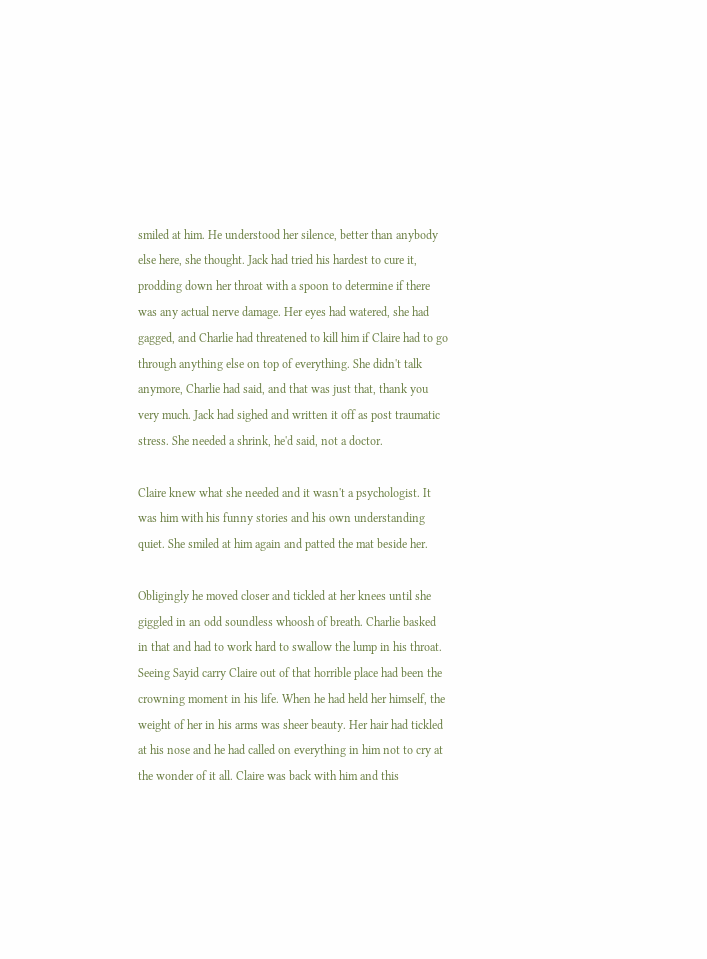smiled at him. He understood her silence, better than anybody else here, she thought. Jack had tried his hardest to cure it, prodding down her throat with a spoon to determine if there was any actual nerve damage. Her eyes had watered, she had gagged, and Charlie had threatened to kill him if Claire had to go through anything else on top of everything. She didn't talk anymore, Charlie had said, and that was just that, thank you very much. Jack had sighed and written it off as post traumatic stress. She needed a shrink, he'd said, not a doctor.

Claire knew what she needed and it wasn't a psychologist. It was him with his funny stories and his own understanding quiet. She smiled at him again and patted the mat beside her.

Obligingly he moved closer and tickled at her knees until she giggled in an odd soundless whoosh of breath. Charlie basked in that and had to work hard to swallow the lump in his throat. Seeing Sayid carry Claire out of that horrible place had been the crowning moment in his life. When he had held her himself, the weight of her in his arms was sheer beauty. Her hair had tickled at his nose and he had called on everything in him not to cry at the wonder of it all. Claire was back with him and this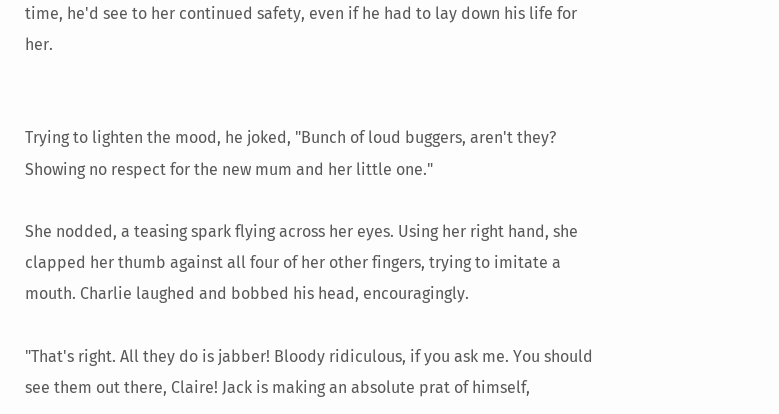time, he'd see to her continued safety, even if he had to lay down his life for her.


Trying to lighten the mood, he joked, "Bunch of loud buggers, aren't they? Showing no respect for the new mum and her little one."

She nodded, a teasing spark flying across her eyes. Using her right hand, she clapped her thumb against all four of her other fingers, trying to imitate a mouth. Charlie laughed and bobbed his head, encouragingly.

"That's right. All they do is jabber! Bloody ridiculous, if you ask me. You should see them out there, Claire! Jack is making an absolute prat of himself,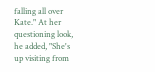falling all over Kate." At her questioning look, he added, "She's up visiting from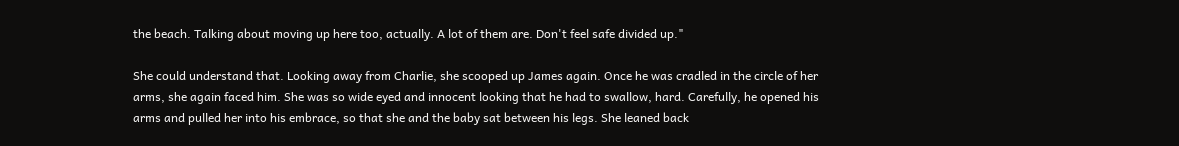the beach. Talking about moving up here too, actually. A lot of them are. Don't feel safe divided up."

She could understand that. Looking away from Charlie, she scooped up James again. Once he was cradled in the circle of her arms, she again faced him. She was so wide eyed and innocent looking that he had to swallow, hard. Carefully, he opened his arms and pulled her into his embrace, so that she and the baby sat between his legs. She leaned back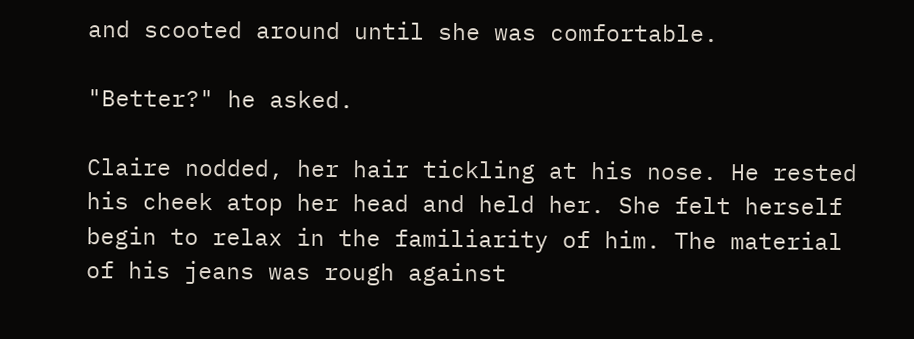and scooted around until she was comfortable.

"Better?" he asked.

Claire nodded, her hair tickling at his nose. He rested his cheek atop her head and held her. She felt herself begin to relax in the familiarity of him. The material of his jeans was rough against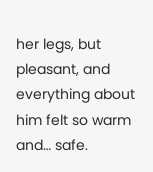her legs, but pleasant, and everything about him felt so warm and… safe.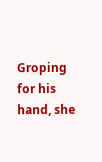Groping for his hand, she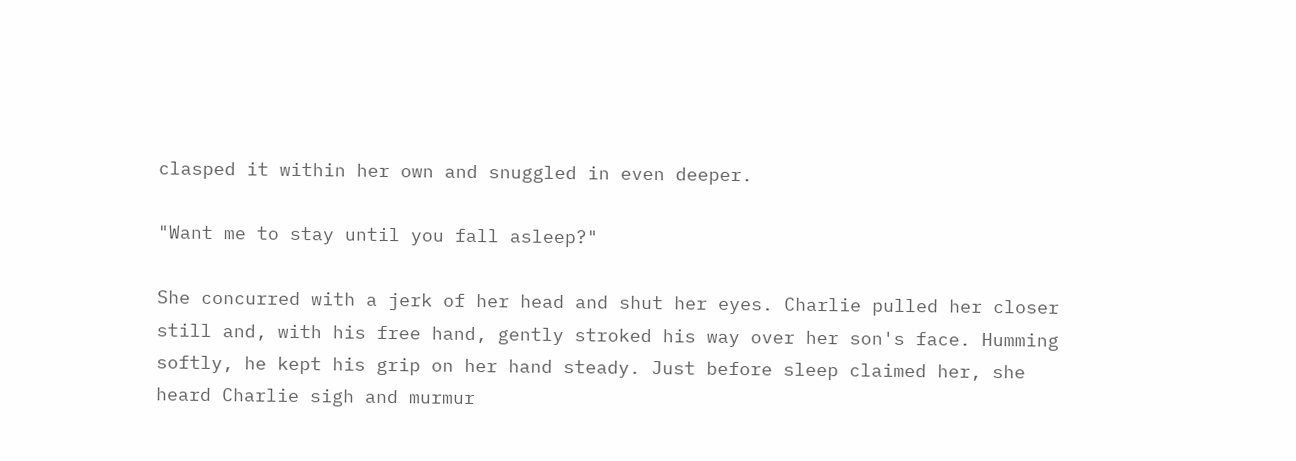clasped it within her own and snuggled in even deeper.

"Want me to stay until you fall asleep?"

She concurred with a jerk of her head and shut her eyes. Charlie pulled her closer still and, with his free hand, gently stroked his way over her son's face. Humming softly, he kept his grip on her hand steady. Just before sleep claimed her, she heard Charlie sigh and murmur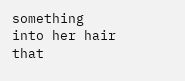something into her hair that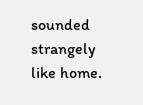sounded strangely like home.